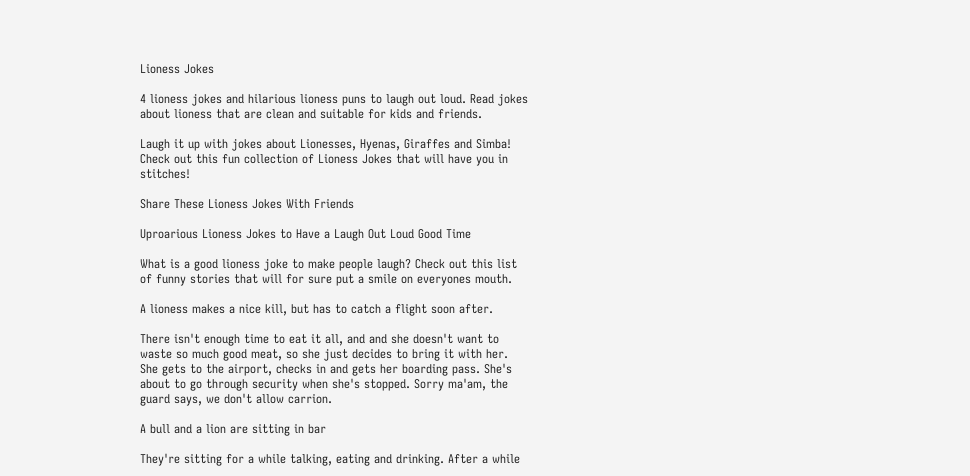Lioness Jokes

4 lioness jokes and hilarious lioness puns to laugh out loud. Read jokes about lioness that are clean and suitable for kids and friends.

Laugh it up with jokes about Lionesses, Hyenas, Giraffes and Simba! Check out this fun collection of Lioness Jokes that will have you in stitches!

Share These Lioness Jokes With Friends

Uproarious Lioness Jokes to Have a Laugh Out Loud Good Time

What is a good lioness joke to make people laugh? Check out this list of funny stories that will for sure put a smile on everyones mouth.

A lioness makes a nice kill, but has to catch a flight soon after.

There isn't enough time to eat it all, and and she doesn't want to waste so much good meat, so she just decides to bring it with her.
She gets to the airport, checks in and gets her boarding pass. She's about to go through security when she's stopped. Sorry ma'am, the guard says, we don't allow carrion.

A bull and a lion are sitting in bar

They're sitting for a while talking, eating and drinking. After a while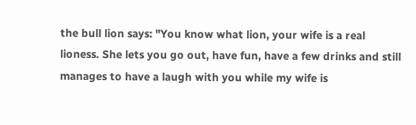the bull lion says: "You know what lion, your wife is a real lioness. She lets you go out, have fun, have a few drinks and still manages to have a laugh with you while my wife is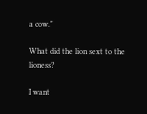a cow."

What did the lion sext to the lioness?

I want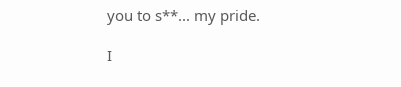you to s**... my pride.

I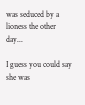was seduced by a lioness the other day...

I guess you could say she was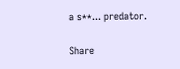a s**... predator.

Share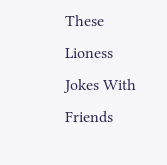These Lioness Jokes With Friends